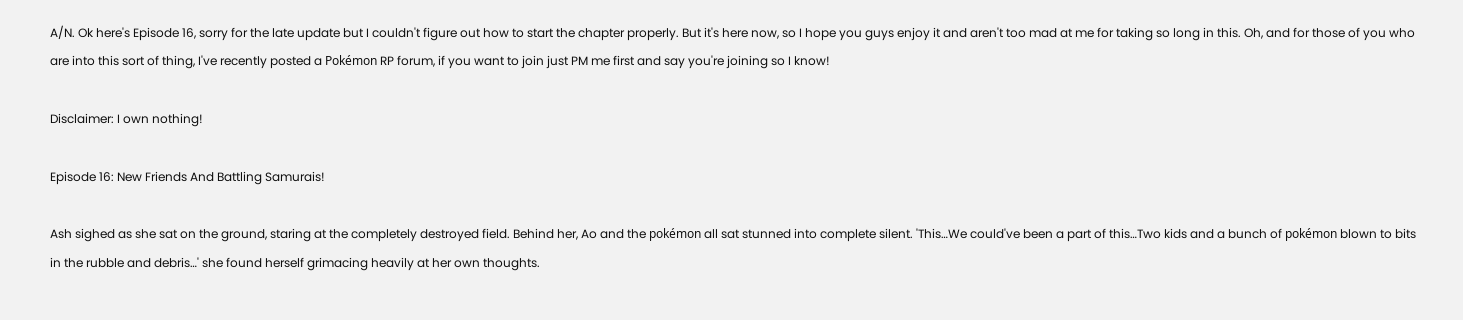A/N. Ok here's Episode 16, sorry for the late update but I couldn't figure out how to start the chapter properly. But it's here now, so I hope you guys enjoy it and aren't too mad at me for taking so long in this. Oh, and for those of you who are into this sort of thing, I've recently posted a Pokémon RP forum, if you want to join just PM me first and say you're joining so I know!

Disclaimer: I own nothing!

Episode 16: New Friends And Battling Samurais!

Ash sighed as she sat on the ground, staring at the completely destroyed field. Behind her, Ao and the pokémon all sat stunned into complete silent. 'This…We could've been a part of this…Two kids and a bunch of pokémon blown to bits in the rubble and debris…' she found herself grimacing heavily at her own thoughts.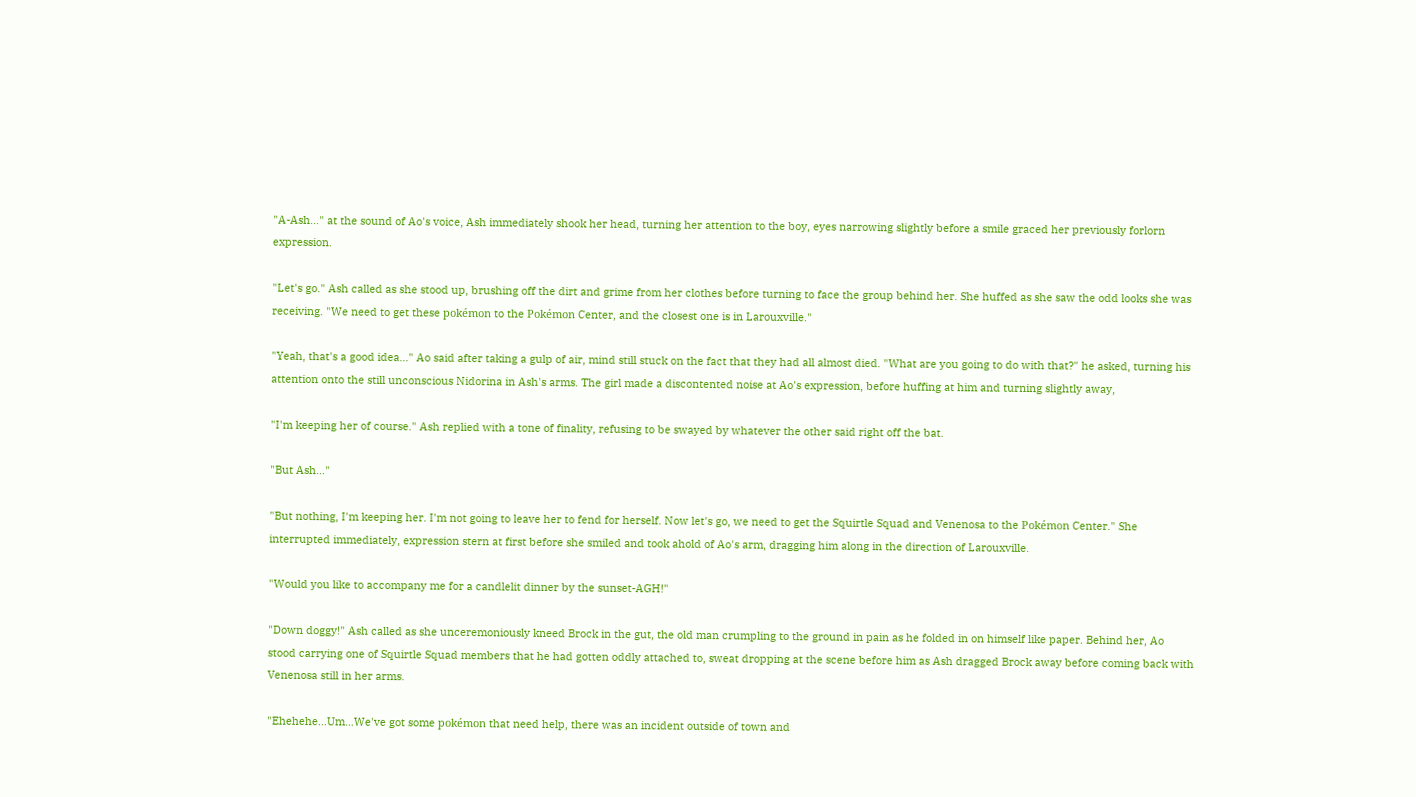"A-Ash…" at the sound of Ao's voice, Ash immediately shook her head, turning her attention to the boy, eyes narrowing slightly before a smile graced her previously forlorn expression.

"Let's go." Ash called as she stood up, brushing off the dirt and grime from her clothes before turning to face the group behind her. She huffed as she saw the odd looks she was receiving. "We need to get these pokémon to the Pokémon Center, and the closest one is in Larouxville."

"Yeah, that's a good idea…" Ao said after taking a gulp of air, mind still stuck on the fact that they had all almost died. "What are you going to do with that?" he asked, turning his attention onto the still unconscious Nidorina in Ash's arms. The girl made a discontented noise at Ao's expression, before huffing at him and turning slightly away,

"I'm keeping her of course." Ash replied with a tone of finality, refusing to be swayed by whatever the other said right off the bat.

"But Ash…"

"But nothing, I'm keeping her. I'm not going to leave her to fend for herself. Now let's go, we need to get the Squirtle Squad and Venenosa to the Pokémon Center." She interrupted immediately, expression stern at first before she smiled and took ahold of Ao's arm, dragging him along in the direction of Larouxville.

"Would you like to accompany me for a candlelit dinner by the sunset-AGH!"

"Down doggy!" Ash called as she unceremoniously kneed Brock in the gut, the old man crumpling to the ground in pain as he folded in on himself like paper. Behind her, Ao stood carrying one of Squirtle Squad members that he had gotten oddly attached to, sweat dropping at the scene before him as Ash dragged Brock away before coming back with Venenosa still in her arms.

"Ehehehe…Um…We've got some pokémon that need help, there was an incident outside of town and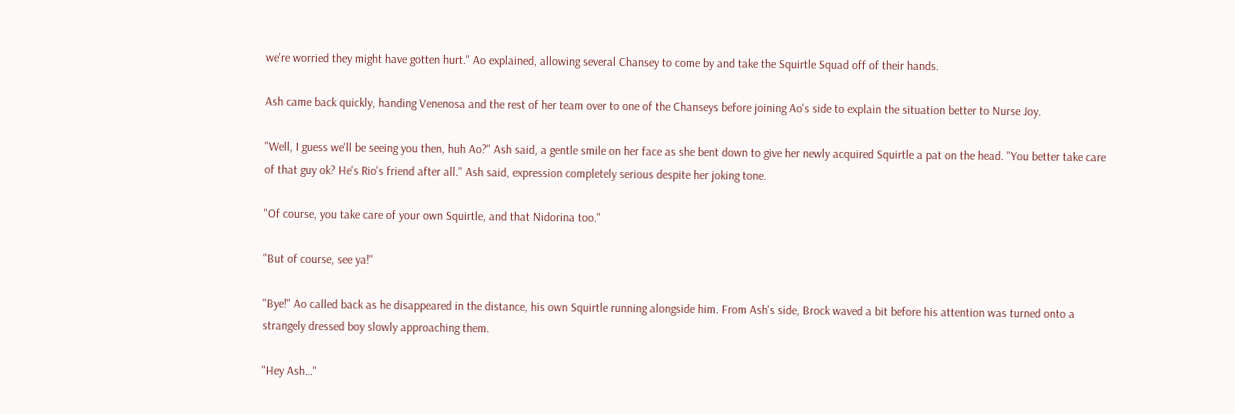we're worried they might have gotten hurt." Ao explained, allowing several Chansey to come by and take the Squirtle Squad off of their hands.

Ash came back quickly, handing Venenosa and the rest of her team over to one of the Chanseys before joining Ao's side to explain the situation better to Nurse Joy.

"Well, I guess we'll be seeing you then, huh Ao?" Ash said, a gentle smile on her face as she bent down to give her newly acquired Squirtle a pat on the head. "You better take care of that guy ok? He's Rio's friend after all." Ash said, expression completely serious despite her joking tone.

"Of course, you take care of your own Squirtle, and that Nidorina too."

"But of course, see ya!"

"Bye!" Ao called back as he disappeared in the distance, his own Squirtle running alongside him. From Ash's side, Brock waved a bit before his attention was turned onto a strangely dressed boy slowly approaching them.

"Hey Ash…"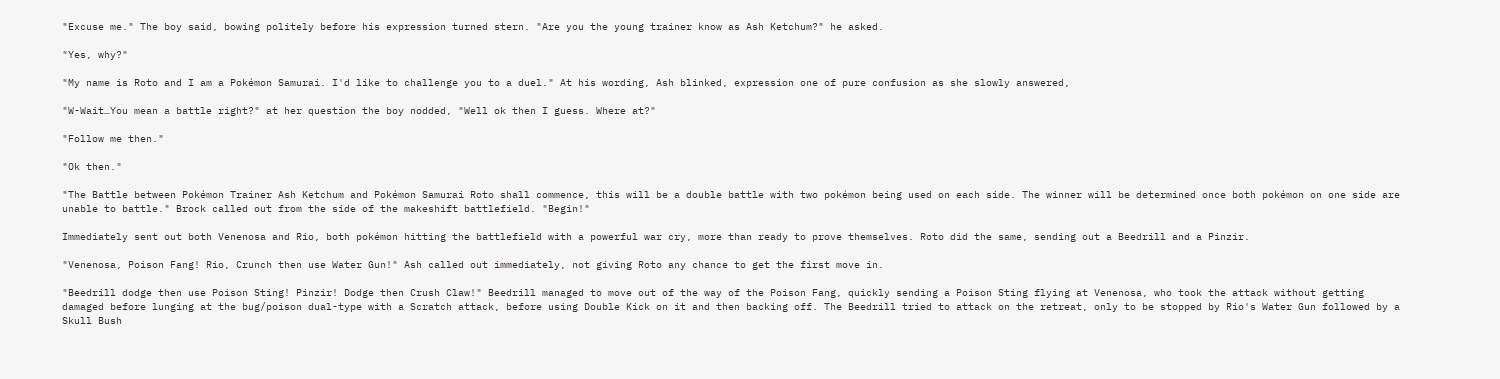"Excuse me." The boy said, bowing politely before his expression turned stern. "Are you the young trainer know as Ash Ketchum?" he asked.

"Yes, why?"

"My name is Roto and I am a Pokémon Samurai. I'd like to challenge you to a duel." At his wording, Ash blinked, expression one of pure confusion as she slowly answered,

"W-Wait…You mean a battle right?" at her question the boy nodded, "Well ok then I guess. Where at?"

"Follow me then."

"Ok then."

"The Battle between Pokémon Trainer Ash Ketchum and Pokémon Samurai Roto shall commence, this will be a double battle with two pokémon being used on each side. The winner will be determined once both pokémon on one side are unable to battle." Brock called out from the side of the makeshift battlefield. "Begin!"

Immediately sent out both Venenosa and Rio, both pokémon hitting the battlefield with a powerful war cry, more than ready to prove themselves. Roto did the same, sending out a Beedrill and a Pinzir.

"Venenosa, Poison Fang! Rio, Crunch then use Water Gun!" Ash called out immediately, not giving Roto any chance to get the first move in.

"Beedrill dodge then use Poison Sting! Pinzir! Dodge then Crush Claw!" Beedrill managed to move out of the way of the Poison Fang, quickly sending a Poison Sting flying at Venenosa, who took the attack without getting damaged before lunging at the bug/poison dual-type with a Scratch attack, before using Double Kick on it and then backing off. The Beedrill tried to attack on the retreat, only to be stopped by Rio's Water Gun followed by a Skull Bush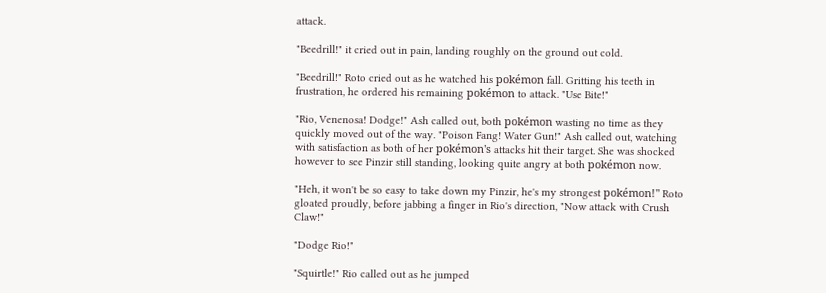attack.

"Beedrill!" it cried out in pain, landing roughly on the ground out cold.

"Beedrill!" Roto cried out as he watched his pokémon fall. Gritting his teeth in frustration, he ordered his remaining pokémon to attack. "Use Bite!"

"Rio, Venenosa! Dodge!" Ash called out, both pokémon wasting no time as they quickly moved out of the way. "Poison Fang! Water Gun!" Ash called out, watching with satisfaction as both of her pokémon's attacks hit their target. She was shocked however to see Pinzir still standing, looking quite angry at both pokémon now.

"Heh, it won't be so easy to take down my Pinzir, he's my strongest pokémon!" Roto gloated proudly, before jabbing a finger in Rio's direction, "Now attack with Crush Claw!"

"Dodge Rio!"

"Squirtle!" Rio called out as he jumped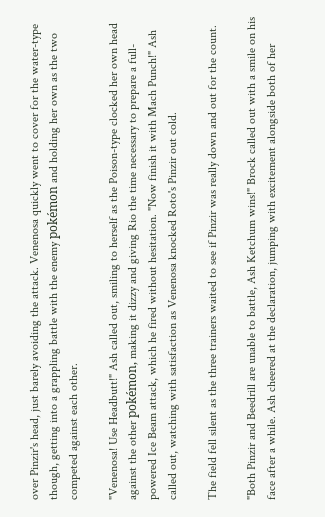over Pinzir's head, just barely avoiding the attack. Venenosa quickly went to cover for the water-type though, getting into a grappling battle with the enemy pokémon and holding her own as the two competed against each other.

"Venenosa! Use Headbutt!" Ash called out, smiling to herself as the Poison-type clocked her own head against the other pokémon, making it dizzy and giving Rio the time necessary to prepare a full-powered Ice Beam attack, which he fired without hesitation. "Now finish it with Mach Punch!" Ash called out, watching with satisfaction as Venenosa knocked Roto's Pinzir out cold.

The field fell silent as the three trainers waited to see if Pinzir was really down and out for the count.

"Both Pinzir and Beedrill are unable to battle, Ash Ketchum wins!" Brock called out with a smile on his face after a while. Ash cheered at the declaration, jumping with excitement alongside both of her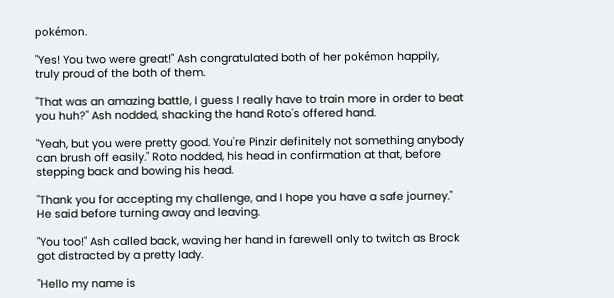pokémon.

"Yes! You two were great!" Ash congratulated both of her pokémon happily, truly proud of the both of them.

"That was an amazing battle, I guess I really have to train more in order to beat you huh?" Ash nodded, shacking the hand Roto's offered hand.

"Yeah, but you were pretty good. You're Pinzir definitely not something anybody can brush off easily." Roto nodded, his head in confirmation at that, before stepping back and bowing his head.

"Thank you for accepting my challenge, and I hope you have a safe journey." He said before turning away and leaving.

"You too!" Ash called back, waving her hand in farewell only to twitch as Brock got distracted by a pretty lady.

"Hello my name is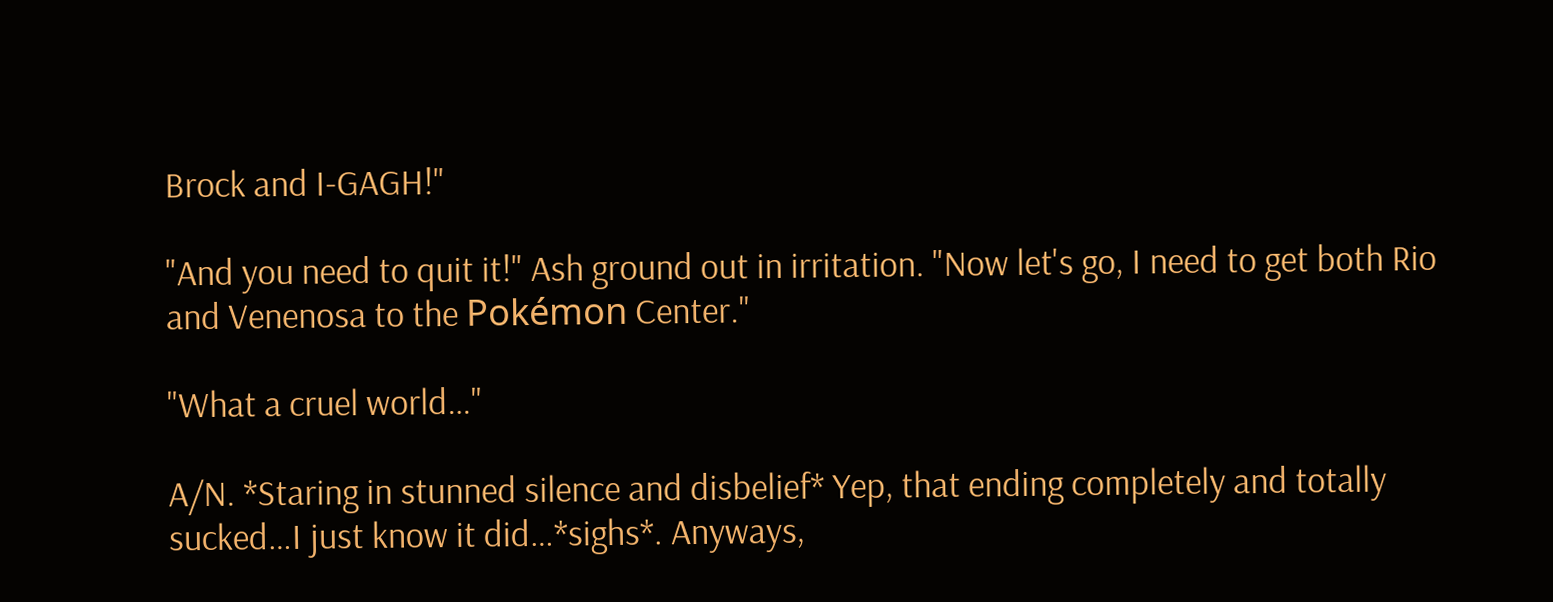Brock and I-GAGH!"

"And you need to quit it!" Ash ground out in irritation. "Now let's go, I need to get both Rio and Venenosa to the Pokémon Center."

"What a cruel world…"

A/N. *Staring in stunned silence and disbelief* Yep, that ending completely and totally sucked…I just know it did…*sighs*. Anyways,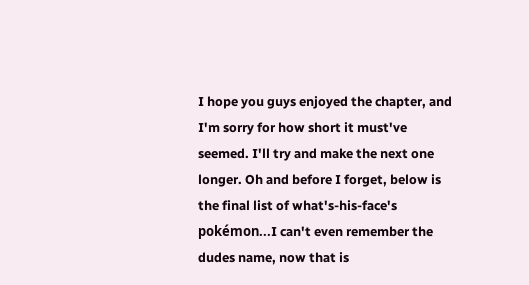I hope you guys enjoyed the chapter, and I'm sorry for how short it must've seemed. I'll try and make the next one longer. Oh and before I forget, below is the final list of what's-his-face's pokémon...I can't even remember the dudes name, now that is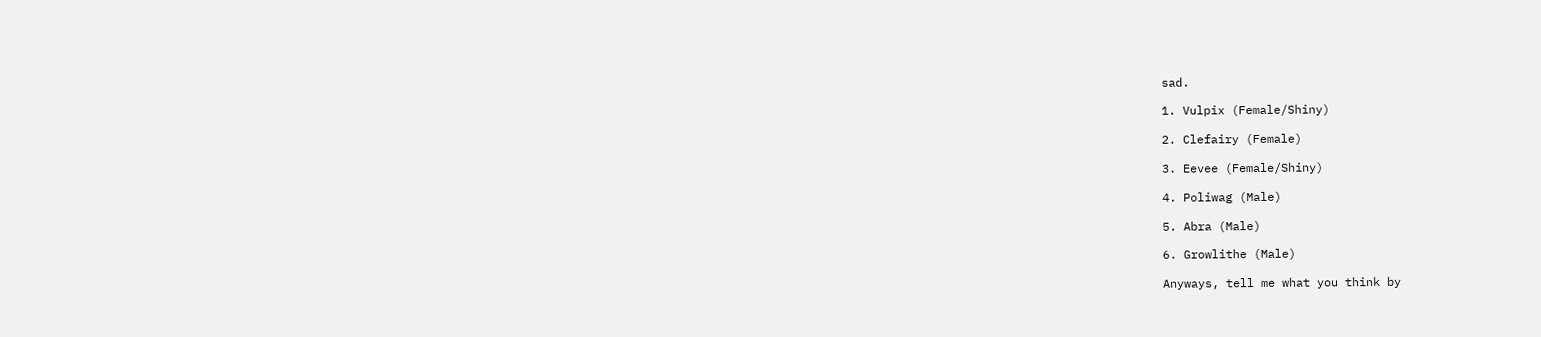sad.

1. Vulpix (Female/Shiny)

2. Clefairy (Female)

3. Eevee (Female/Shiny)

4. Poliwag (Male)

5. Abra (Male)

6. Growlithe (Male)

Anyways, tell me what you think by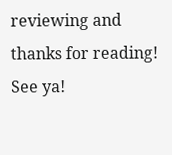reviewing and thanks for reading! See ya!